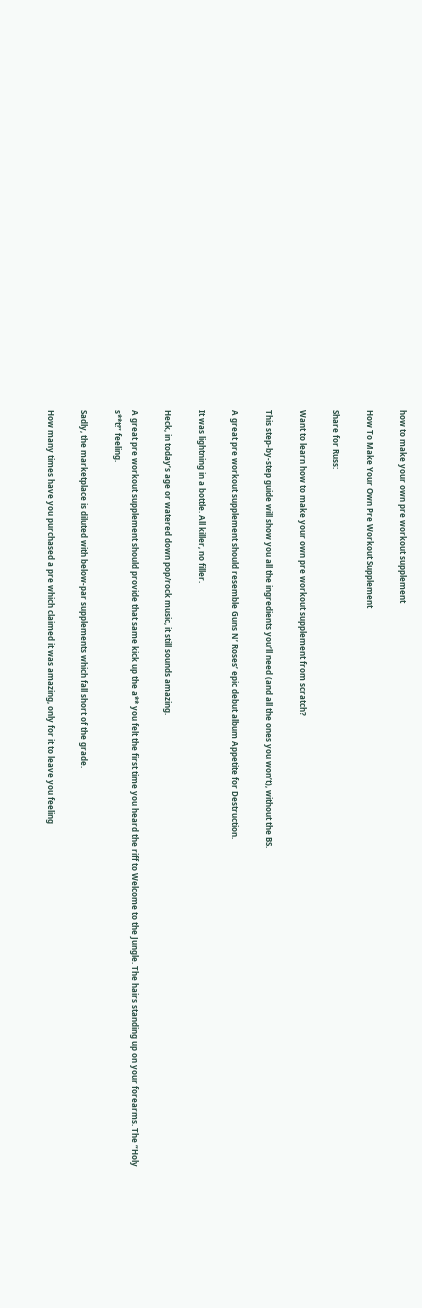how to make your own pre workout supplement

How To Make Your Own Pre Workout Supplement

Share for Russ:

Want to learn how to make your own pre workout supplement from scratch?

This step-by-step guide will show you all the ingredients you’ll need (and all the ones you won’t), without the BS.

A great pre workout supplement should resemble Guns N’ Roses’ epic debut album Appetite for Destruction.

It was lightning in a bottle. All killer, no filler.

Heck, in today’s age or watered down pop/rock music, it still sounds amazing.

A great pre workout supplement should provide that same kick up the a** you felt the first time you heard the riff to Welcome to the Jungle. The hairs standing up on your forearms. The “Holy s**t!” feeling.

Sadly, the marketplace is diluted with below-par supplements which fall short of the grade.

How many times have you purchased a pre which claimed it was amazing, only for it to leave you feeling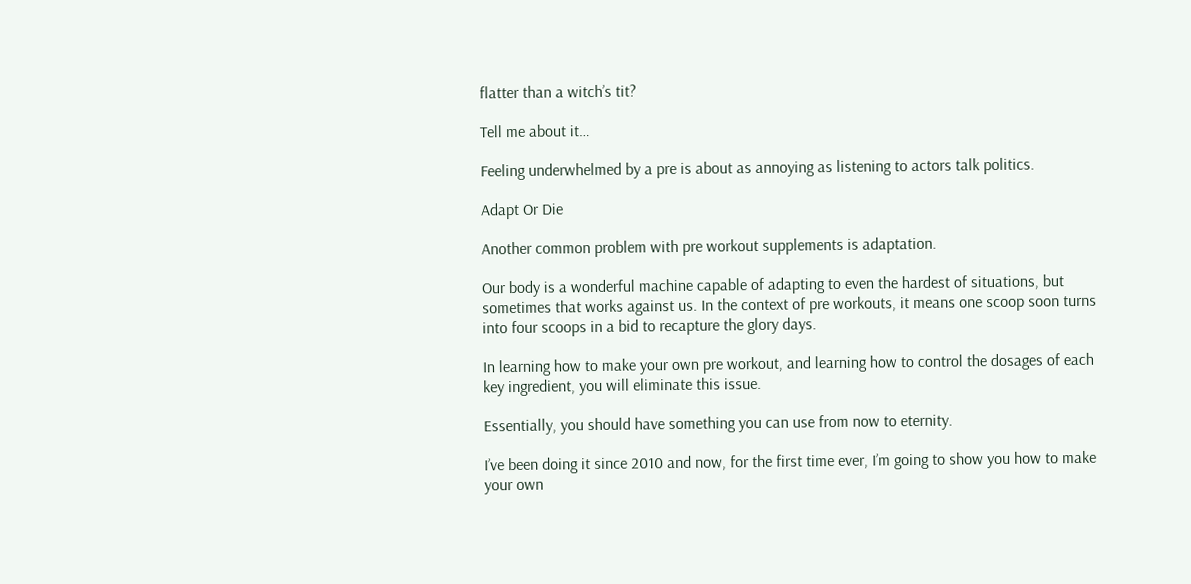flatter than a witch’s tit?

Tell me about it…

Feeling underwhelmed by a pre is about as annoying as listening to actors talk politics.

Adapt Or Die

Another common problem with pre workout supplements is adaptation.

Our body is a wonderful machine capable of adapting to even the hardest of situations, but sometimes that works against us. In the context of pre workouts, it means one scoop soon turns into four scoops in a bid to recapture the glory days.

In learning how to make your own pre workout, and learning how to control the dosages of each key ingredient, you will eliminate this issue.

Essentially, you should have something you can use from now to eternity.

I’ve been doing it since 2010 and now, for the first time ever, I’m going to show you how to make your own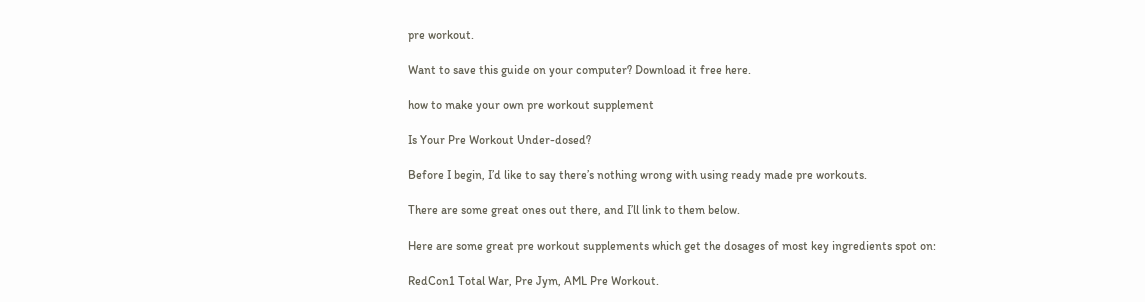pre workout.

Want to save this guide on your computer? Download it free here.

how to make your own pre workout supplement

Is Your Pre Workout Under-dosed?

Before I begin, I’d like to say there’s nothing wrong with using ready made pre workouts.

There are some great ones out there, and I’ll link to them below.

Here are some great pre workout supplements which get the dosages of most key ingredients spot on:

RedCon1 Total War, Pre Jym, AML Pre Workout.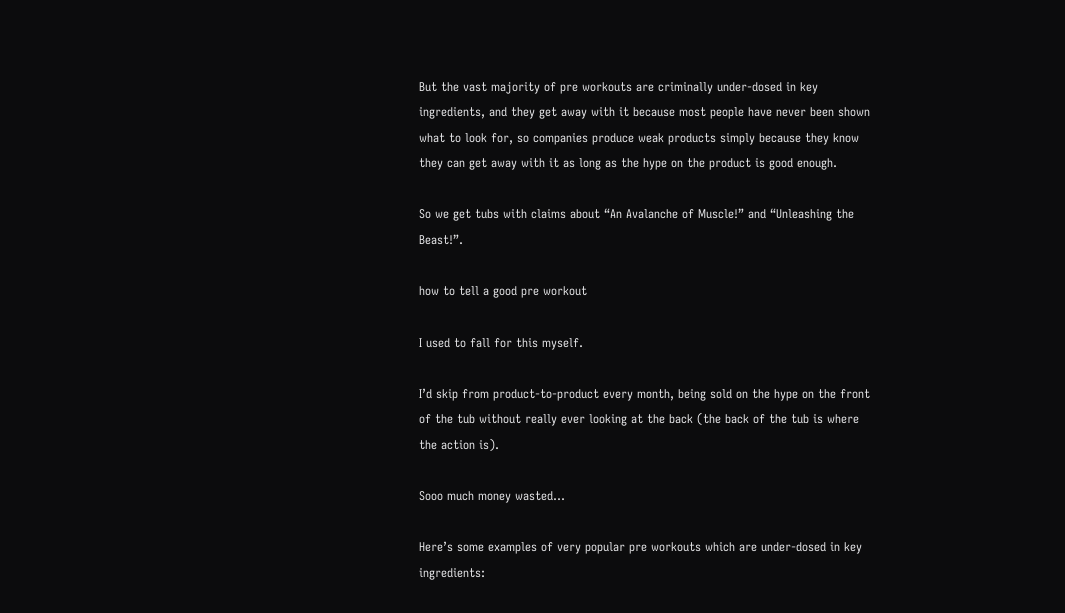But the vast majority of pre workouts are criminally under-dosed in key ingredients, and they get away with it because most people have never been shown what to look for, so companies produce weak products simply because they know they can get away with it as long as the hype on the product is good enough.

So we get tubs with claims about “An Avalanche of Muscle!” and “Unleashing the Beast!”.

how to tell a good pre workout

I used to fall for this myself.

I’d skip from product-to-product every month, being sold on the hype on the front of the tub without really ever looking at the back (the back of the tub is where the action is).

Sooo much money wasted…

Here’s some examples of very popular pre workouts which are under-dosed in key ingredients: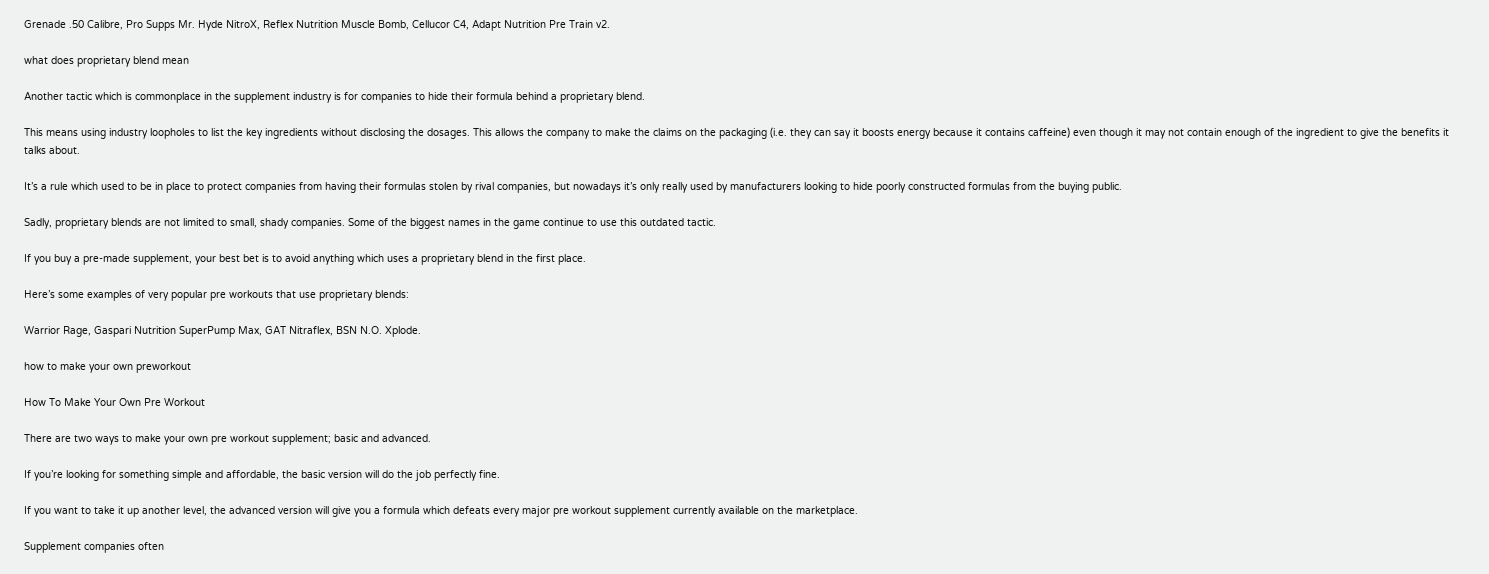Grenade .50 Calibre, Pro Supps Mr. Hyde NitroX, Reflex Nutrition Muscle Bomb, Cellucor C4, Adapt Nutrition Pre Train v2.

what does proprietary blend mean

Another tactic which is commonplace in the supplement industry is for companies to hide their formula behind a proprietary blend.

This means using industry loopholes to list the key ingredients without disclosing the dosages. This allows the company to make the claims on the packaging (i.e. they can say it boosts energy because it contains caffeine) even though it may not contain enough of the ingredient to give the benefits it talks about.

It’s a rule which used to be in place to protect companies from having their formulas stolen by rival companies, but nowadays it’s only really used by manufacturers looking to hide poorly constructed formulas from the buying public.

Sadly, proprietary blends are not limited to small, shady companies. Some of the biggest names in the game continue to use this outdated tactic.

If you buy a pre-made supplement, your best bet is to avoid anything which uses a proprietary blend in the first place.

Here’s some examples of very popular pre workouts that use proprietary blends:

Warrior Rage, Gaspari Nutrition SuperPump Max, GAT Nitraflex, BSN N.O. Xplode.

how to make your own preworkout

How To Make Your Own Pre Workout

There are two ways to make your own pre workout supplement; basic and advanced.

If you’re looking for something simple and affordable, the basic version will do the job perfectly fine.

If you want to take it up another level, the advanced version will give you a formula which defeats every major pre workout supplement currently available on the marketplace.

Supplement companies often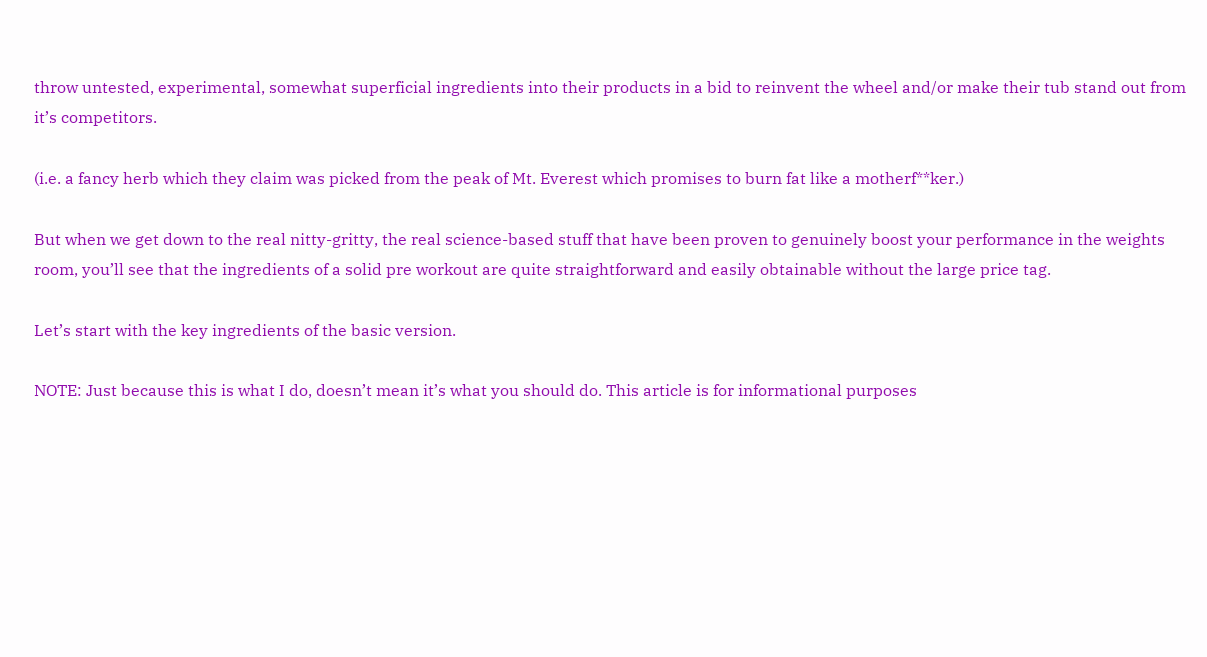throw untested, experimental, somewhat superficial ingredients into their products in a bid to reinvent the wheel and/or make their tub stand out from it’s competitors.

(i.e. a fancy herb which they claim was picked from the peak of Mt. Everest which promises to burn fat like a motherf**ker.)

But when we get down to the real nitty-gritty, the real science-based stuff that have been proven to genuinely boost your performance in the weights room, you’ll see that the ingredients of a solid pre workout are quite straightforward and easily obtainable without the large price tag.

Let’s start with the key ingredients of the basic version.

NOTE: Just because this is what I do, doesn’t mean it’s what you should do. This article is for informational purposes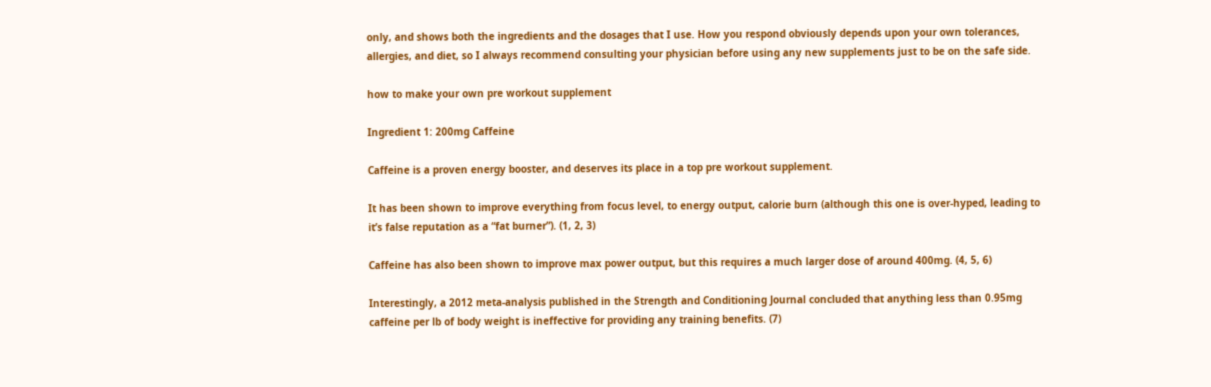only, and shows both the ingredients and the dosages that I use. How you respond obviously depends upon your own tolerances, allergies, and diet, so I always recommend consulting your physician before using any new supplements just to be on the safe side.

how to make your own pre workout supplement

Ingredient 1: 200mg Caffeine

Caffeine is a proven energy booster, and deserves its place in a top pre workout supplement.

It has been shown to improve everything from focus level, to energy output, calorie burn (although this one is over-hyped, leading to it’s false reputation as a “fat burner”). (1, 2, 3)

Caffeine has also been shown to improve max power output, but this requires a much larger dose of around 400mg. (4, 5, 6)

Interestingly, a 2012 meta-analysis published in the Strength and Conditioning Journal concluded that anything less than 0.95mg caffeine per lb of body weight is ineffective for providing any training benefits. (7)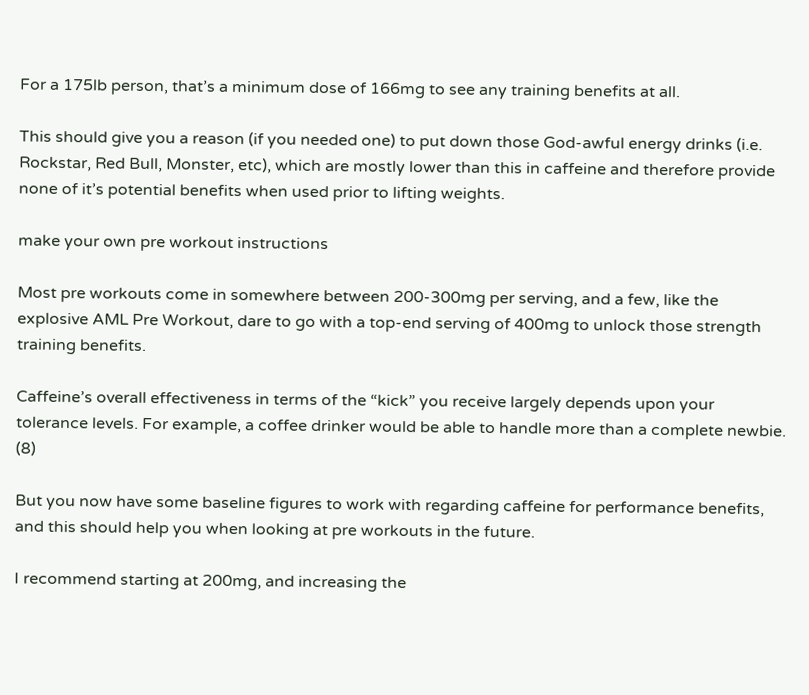For a 175lb person, that’s a minimum dose of 166mg to see any training benefits at all.

This should give you a reason (if you needed one) to put down those God-awful energy drinks (i.e. Rockstar, Red Bull, Monster, etc), which are mostly lower than this in caffeine and therefore provide none of it’s potential benefits when used prior to lifting weights.

make your own pre workout instructions

Most pre workouts come in somewhere between 200-300mg per serving, and a few, like the explosive AML Pre Workout, dare to go with a top-end serving of 400mg to unlock those strength training benefits.

Caffeine’s overall effectiveness in terms of the “kick” you receive largely depends upon your tolerance levels. For example, a coffee drinker would be able to handle more than a complete newbie. (8)

But you now have some baseline figures to work with regarding caffeine for performance benefits, and this should help you when looking at pre workouts in the future.

I recommend starting at 200mg, and increasing the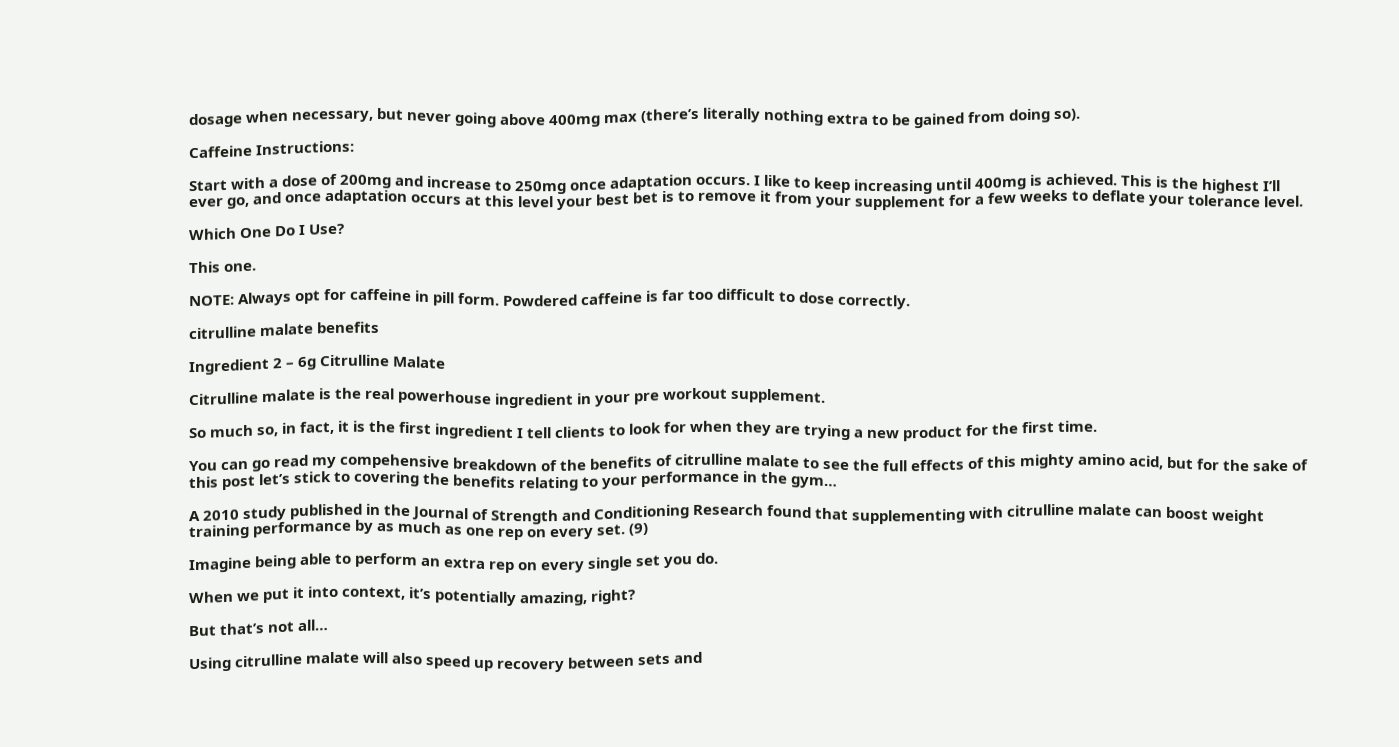dosage when necessary, but never going above 400mg max (there’s literally nothing extra to be gained from doing so).

Caffeine Instructions:

Start with a dose of 200mg and increase to 250mg once adaptation occurs. I like to keep increasing until 400mg is achieved. This is the highest I’ll ever go, and once adaptation occurs at this level your best bet is to remove it from your supplement for a few weeks to deflate your tolerance level.

Which One Do I Use?

This one.

NOTE: Always opt for caffeine in pill form. Powdered caffeine is far too difficult to dose correctly.

citrulline malate benefits

Ingredient 2 – 6g Citrulline Malate

Citrulline malate is the real powerhouse ingredient in your pre workout supplement.

So much so, in fact, it is the first ingredient I tell clients to look for when they are trying a new product for the first time.

You can go read my compehensive breakdown of the benefits of citrulline malate to see the full effects of this mighty amino acid, but for the sake of this post let’s stick to covering the benefits relating to your performance in the gym…

A 2010 study published in the Journal of Strength and Conditioning Research found that supplementing with citrulline malate can boost weight training performance by as much as one rep on every set. (9)

Imagine being able to perform an extra rep on every single set you do.

When we put it into context, it’s potentially amazing, right?

But that’s not all…

Using citrulline malate will also speed up recovery between sets and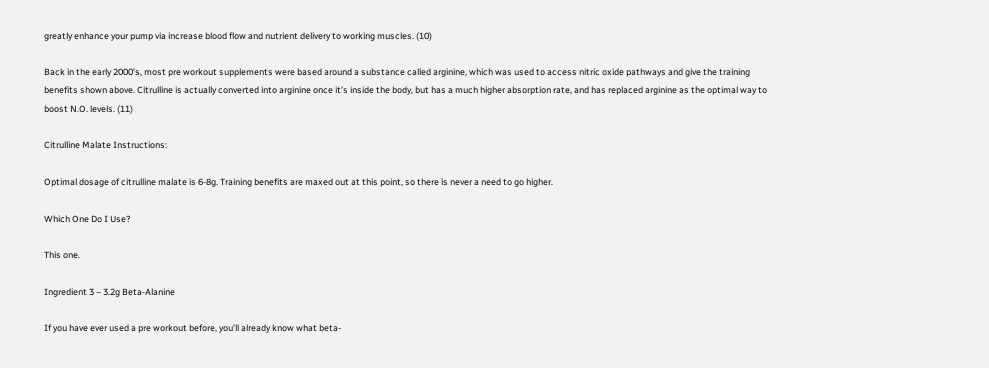greatly enhance your pump via increase blood flow and nutrient delivery to working muscles. (10)

Back in the early 2000’s, most pre workout supplements were based around a substance called arginine, which was used to access nitric oxide pathways and give the training benefits shown above. Citrulline is actually converted into arginine once it’s inside the body, but has a much higher absorption rate, and has replaced arginine as the optimal way to boost N.O. levels. (11)

Citrulline Malate Instructions:

Optimal dosage of citrulline malate is 6-8g. Training benefits are maxed out at this point, so there is never a need to go higher.

Which One Do I Use?

This one.

Ingredient 3 – 3.2g Beta-Alanine

If you have ever used a pre workout before, you’ll already know what beta-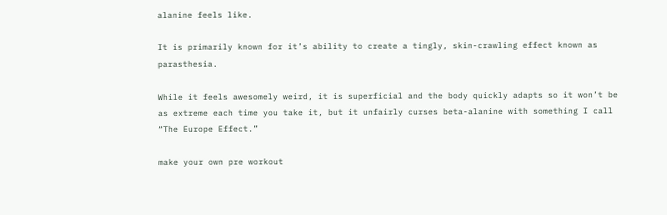alanine feels like.

It is primarily known for it’s ability to create a tingly, skin-crawling effect known as parasthesia.

While it feels awesomely weird, it is superficial and the body quickly adapts so it won’t be as extreme each time you take it, but it unfairly curses beta-alanine with something I call “The Europe Effect.”

make your own pre workout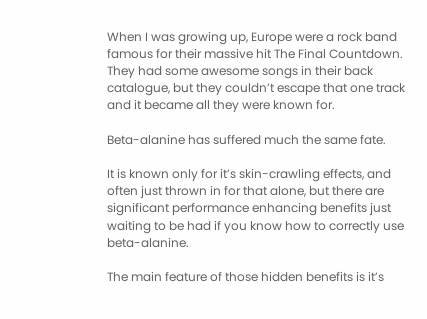When I was growing up, Europe were a rock band famous for their massive hit The Final Countdown. They had some awesome songs in their back catalogue, but they couldn’t escape that one track and it became all they were known for.

Beta-alanine has suffered much the same fate.

It is known only for it’s skin-crawling effects, and often just thrown in for that alone, but there are significant performance enhancing benefits just waiting to be had if you know how to correctly use beta-alanine.

The main feature of those hidden benefits is it’s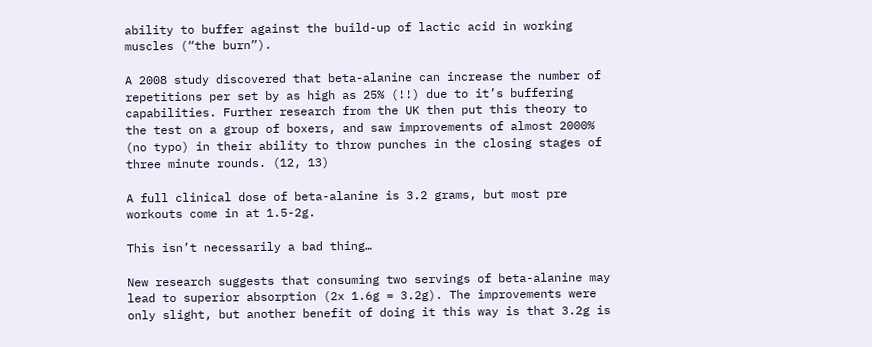ability to buffer against the build-up of lactic acid in working muscles (“the burn”).

A 2008 study discovered that beta-alanine can increase the number of repetitions per set by as high as 25% (!!) due to it’s buffering capabilities. Further research from the UK then put this theory to the test on a group of boxers, and saw improvements of almost 2000% (no typo) in their ability to throw punches in the closing stages of three minute rounds. (12, 13)

A full clinical dose of beta-alanine is 3.2 grams, but most pre workouts come in at 1.5-2g.

This isn’t necessarily a bad thing…

New research suggests that consuming two servings of beta-alanine may lead to superior absorption (2x 1.6g = 3.2g). The improvements were only slight, but another benefit of doing it this way is that 3.2g is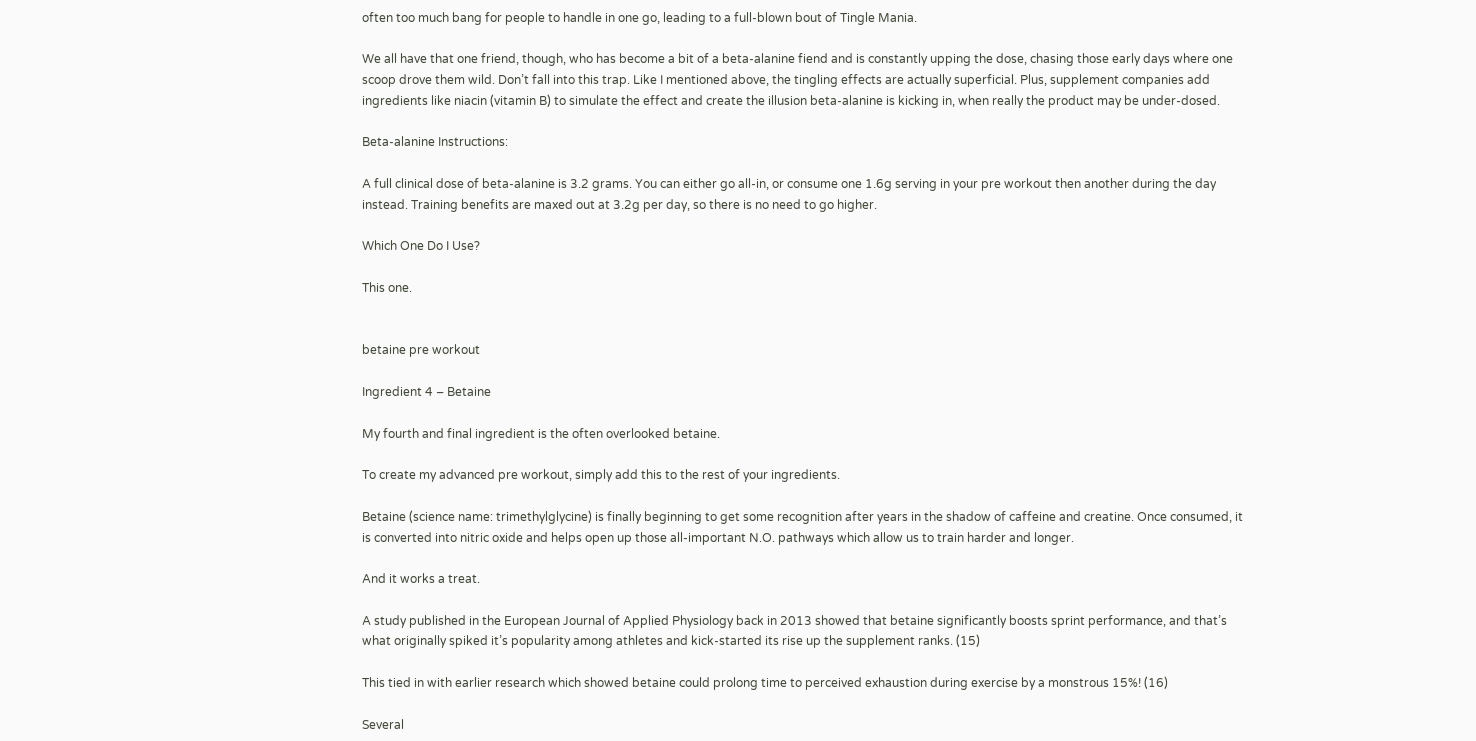often too much bang for people to handle in one go, leading to a full-blown bout of Tingle Mania.

We all have that one friend, though, who has become a bit of a beta-alanine fiend and is constantly upping the dose, chasing those early days where one scoop drove them wild. Don’t fall into this trap. Like I mentioned above, the tingling effects are actually superficial. Plus, supplement companies add ingredients like niacin (vitamin B) to simulate the effect and create the illusion beta-alanine is kicking in, when really the product may be under-dosed.

Beta-alanine Instructions:

A full clinical dose of beta-alanine is 3.2 grams. You can either go all-in, or consume one 1.6g serving in your pre workout then another during the day instead. Training benefits are maxed out at 3.2g per day, so there is no need to go higher.

Which One Do I Use?

This one.


betaine pre workout

Ingredient 4 – Betaine

My fourth and final ingredient is the often overlooked betaine.

To create my advanced pre workout, simply add this to the rest of your ingredients.

Betaine (science name: trimethylglycine) is finally beginning to get some recognition after years in the shadow of caffeine and creatine. Once consumed, it is converted into nitric oxide and helps open up those all-important N.O. pathways which allow us to train harder and longer.

And it works a treat.

A study published in the European Journal of Applied Physiology back in 2013 showed that betaine significantly boosts sprint performance, and that’s what originally spiked it’s popularity among athletes and kick-started its rise up the supplement ranks. (15)

This tied in with earlier research which showed betaine could prolong time to perceived exhaustion during exercise by a monstrous 15%! (16)

Several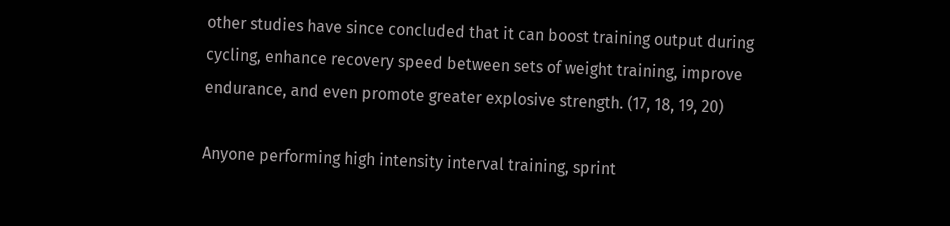other studies have since concluded that it can boost training output during cycling, enhance recovery speed between sets of weight training, improve endurance, and even promote greater explosive strength. (17, 18, 19, 20)

Anyone performing high intensity interval training, sprint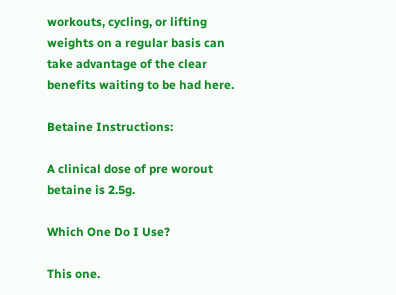workouts, cycling, or lifting weights on a regular basis can take advantage of the clear benefits waiting to be had here.

Betaine Instructions:

A clinical dose of pre worout betaine is 2.5g.

Which One Do I Use?

This one.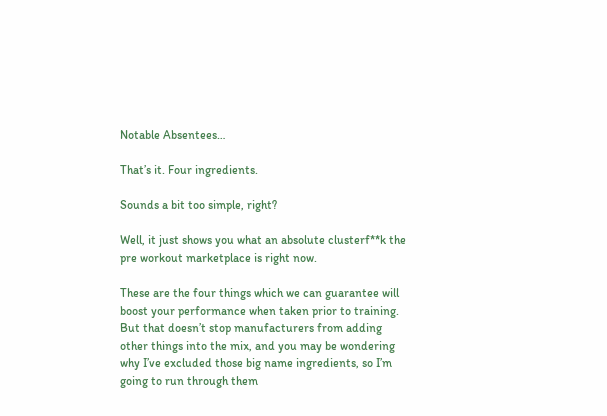Notable Absentees…

That’s it. Four ingredients.

Sounds a bit too simple, right?

Well, it just shows you what an absolute clusterf**k the pre workout marketplace is right now.

These are the four things which we can guarantee will boost your performance when taken prior to training. But that doesn’t stop manufacturers from adding other things into the mix, and you may be wondering why I’ve excluded those big name ingredients, so I’m going to run through them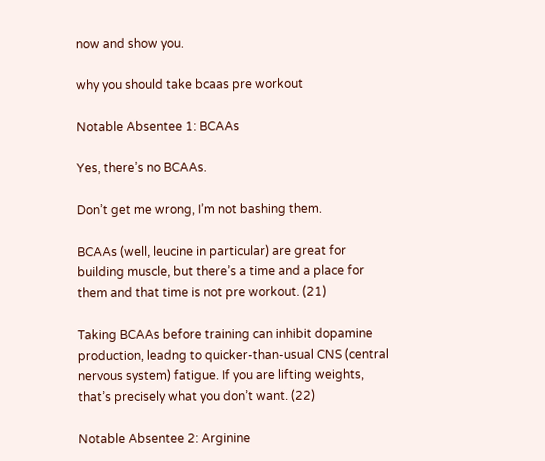now and show you.

why you should take bcaas pre workout

Notable Absentee 1: BCAAs

Yes, there’s no BCAAs.

Don’t get me wrong, I’m not bashing them.

BCAAs (well, leucine in particular) are great for building muscle, but there’s a time and a place for them and that time is not pre workout. (21)

Taking BCAAs before training can inhibit dopamine production, leadng to quicker-than-usual CNS (central nervous system) fatigue. If you are lifting weights, that’s precisely what you don’t want. (22)

Notable Absentee 2: Arginine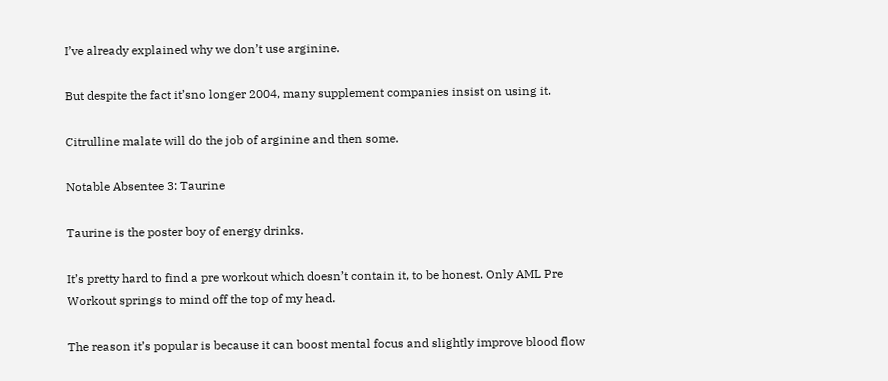I’ve already explained why we don’t use arginine.

But despite the fact it’sno longer 2004, many supplement companies insist on using it.

Citrulline malate will do the job of arginine and then some.

Notable Absentee 3: Taurine

Taurine is the poster boy of energy drinks.

It’s pretty hard to find a pre workout which doesn’t contain it, to be honest. Only AML Pre Workout springs to mind off the top of my head.

The reason it’s popular is because it can boost mental focus and slightly improve blood flow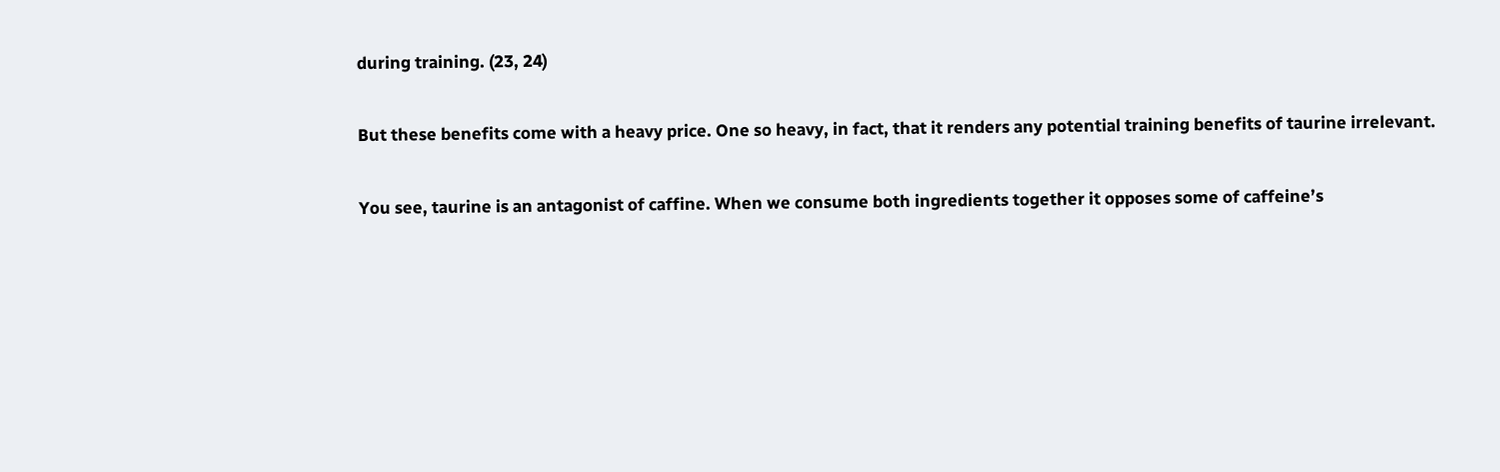during training. (23, 24)

But these benefits come with a heavy price. One so heavy, in fact, that it renders any potential training benefits of taurine irrelevant.

You see, taurine is an antagonist of caffine. When we consume both ingredients together it opposes some of caffeine’s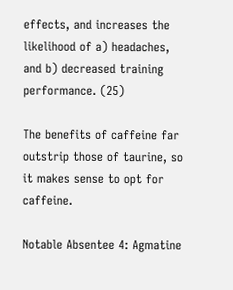effects, and increases the likelihood of a) headaches, and b) decreased training performance. (25)

The benefits of caffeine far outstrip those of taurine, so it makes sense to opt for caffeine.

Notable Absentee 4: Agmatine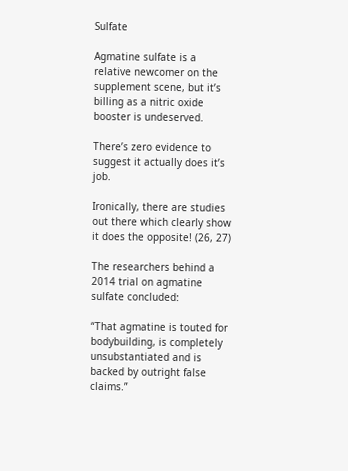Sulfate

Agmatine sulfate is a relative newcomer on the supplement scene, but it’s billing as a nitric oxide booster is undeserved.

There’s zero evidence to suggest it actually does it’s job.

Ironically, there are studies out there which clearly show it does the opposite! (26, 27)

The researchers behind a 2014 trial on agmatine sulfate concluded:

“That agmatine is touted for bodybuilding, is completely unsubstantiated and is backed by outright false claims.”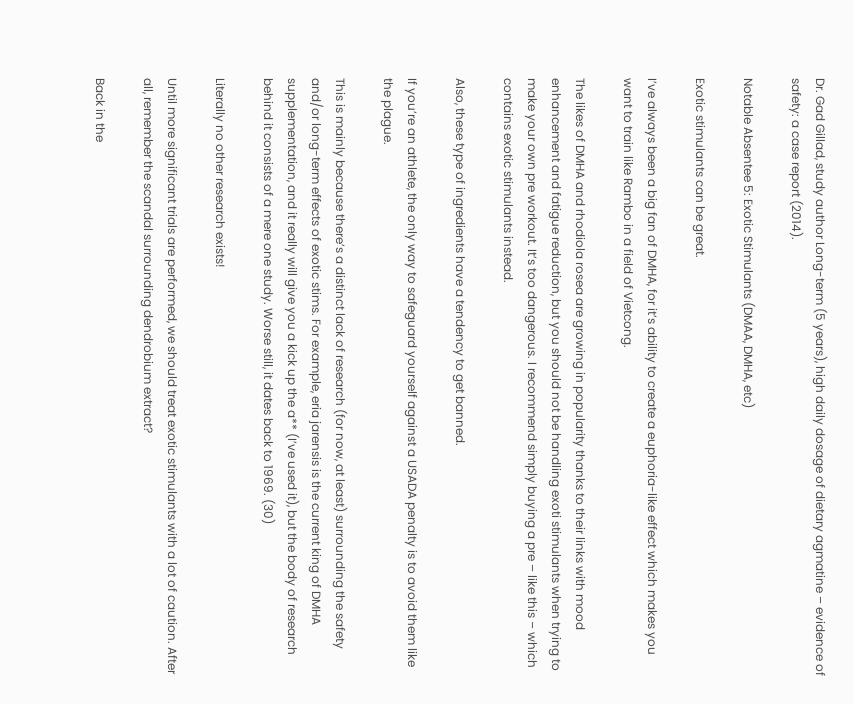Dr. Gad Gillad, study author Long-term (5 years), high daily dosage of dietary agmatine – evidence of safety: a case report (2014).

Notable Absentee 5: Exotic Stimulants (DMAA, DMHA, etc)

Exotic stimulants can be great.

I’ve always been a big fan of DMHA, for it’s ability to create a euphoria-like effect which makes you want to train like Rambo in a field of Vietcong.

The likes of DMHA and rhodiola rosea are growing in popularity thanks to their links with mood enhancement and fatigue reduction, but you should not be handling exoti stimulants when trying to make your own pre workout. It’s too dangerous. I recommend simply buying a pre – like this – which contains exotic stimulants instead.

Also, these type of ingredients have a tendency to get banned.

If you’re an athlete, the only way to safeguard yourself against a USADA penalty is to avoid them like the plague.

This is mainly because there’s a distinct lack of research (for now, at least) surrounding the safety and/or long-term effects of exotic stims. For example, eria jarensis is the current king of DMHA supplementation, and it really will give you a kick up the a** (I’ve used it), but the body of research behind it consists of a mere one study. Worse still, it dates back to 1969. (30)

Literally no other research exists!

Until more significant trials are performed, we should treat exotic stimulants with a lot of caution. After all, remember the scandal surrounding dendrobium extract?

Back in the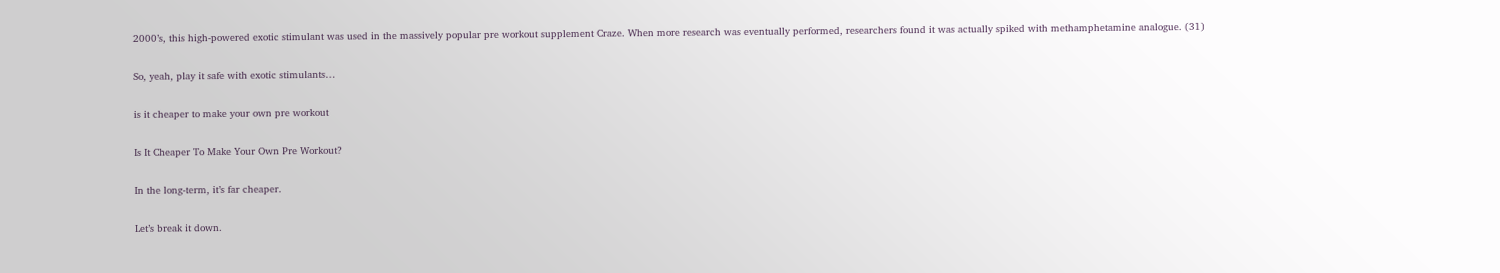2000’s, this high-powered exotic stimulant was used in the massively popular pre workout supplement Craze. When more research was eventually performed, researchers found it was actually spiked with methamphetamine analogue. (31)

So, yeah, play it safe with exotic stimulants…

is it cheaper to make your own pre workout

Is It Cheaper To Make Your Own Pre Workout?

In the long-term, it’s far cheaper.

Let’s break it down.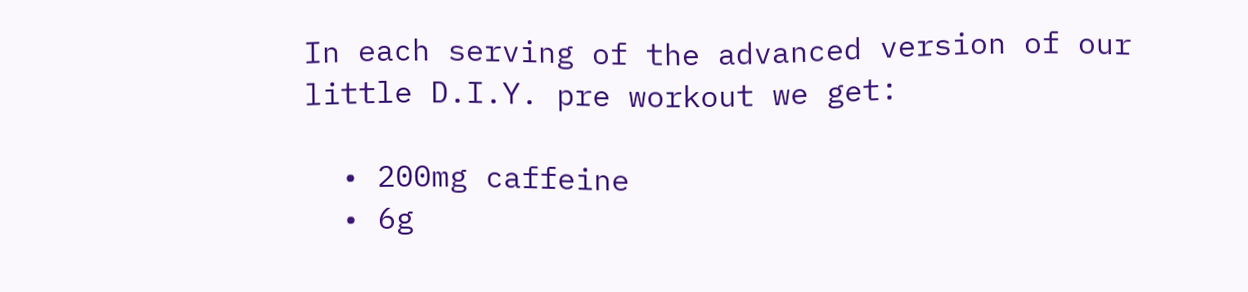In each serving of the advanced version of our little D.I.Y. pre workout we get:

  • 200mg caffeine
  • 6g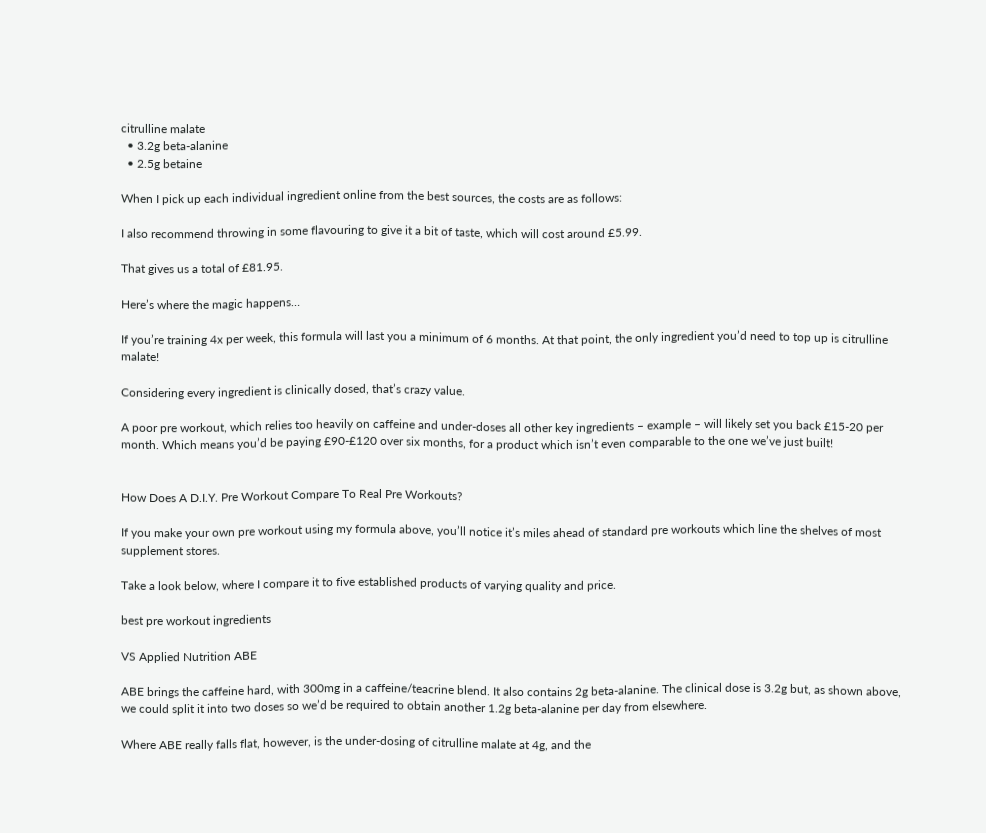citrulline malate
  • 3.2g beta-alanine
  • 2.5g betaine

When I pick up each individual ingredient online from the best sources, the costs are as follows:

I also recommend throwing in some flavouring to give it a bit of taste, which will cost around £5.99.

That gives us a total of £81.95.

Here’s where the magic happens…

If you’re training 4x per week, this formula will last you a minimum of 6 months. At that point, the only ingredient you’d need to top up is citrulline malate!

Considering every ingredient is clinically dosed, that’s crazy value.

A poor pre workout, which relies too heavily on caffeine and under-doses all other key ingredients – example – will likely set you back £15-20 per month. Which means you’d be paying £90-£120 over six months, for a product which isn’t even comparable to the one we’ve just built!


How Does A D.I.Y. Pre Workout Compare To Real Pre Workouts?

If you make your own pre workout using my formula above, you’ll notice it’s miles ahead of standard pre workouts which line the shelves of most supplement stores.

Take a look below, where I compare it to five established products of varying quality and price.

best pre workout ingredients

VS Applied Nutrition ABE

ABE brings the caffeine hard, with 300mg in a caffeine/teacrine blend. It also contains 2g beta-alanine. The clinical dose is 3.2g but, as shown above, we could split it into two doses so we’d be required to obtain another 1.2g beta-alanine per day from elsewhere.

Where ABE really falls flat, however, is the under-dosing of citrulline malate at 4g, and the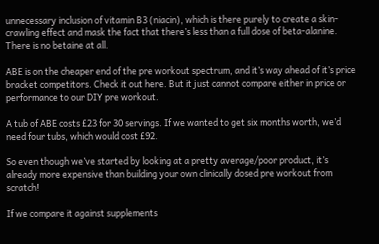unnecessary inclusion of vitamin B3 (niacin), which is there purely to create a skin-crawling effect and mask the fact that there’s less than a full dose of beta-alanine. There is no betaine at all.

ABE is on the cheaper end of the pre workout spectrum, and it’s way ahead of it’s price bracket competitors. Check it out here. But it just cannot compare either in price or performance to our DIY pre workout.

A tub of ABE costs £23 for 30 servings. If we wanted to get six months worth, we’d need four tubs, which would cost £92.

So even though we’ve started by looking at a pretty average/poor product, it’s already more expensive than building your own clinically dosed pre workout from scratch!

If we compare it against supplements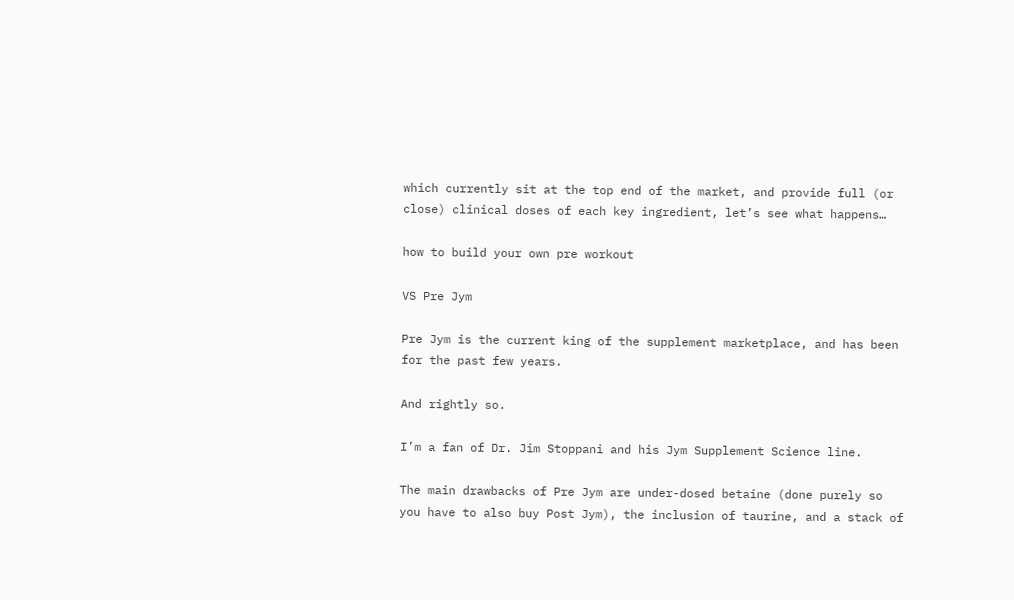which currently sit at the top end of the market, and provide full (or close) clinical doses of each key ingredient, let’s see what happens…

how to build your own pre workout

VS Pre Jym

Pre Jym is the current king of the supplement marketplace, and has been for the past few years.

And rightly so.

I’m a fan of Dr. Jim Stoppani and his Jym Supplement Science line.

The main drawbacks of Pre Jym are under-dosed betaine (done purely so you have to also buy Post Jym), the inclusion of taurine, and a stack of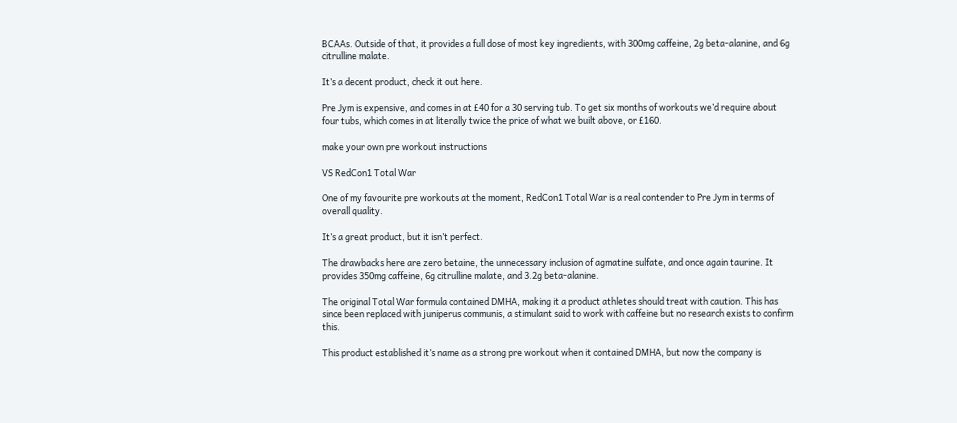BCAAs. Outside of that, it provides a full dose of most key ingredients, with 300mg caffeine, 2g beta-alanine, and 6g citrulline malate.

It’s a decent product, check it out here.

Pre Jym is expensive, and comes in at £40 for a 30 serving tub. To get six months of workouts we’d require about four tubs, which comes in at literally twice the price of what we built above, or £160.

make your own pre workout instructions

VS RedCon1 Total War

One of my favourite pre workouts at the moment, RedCon1 Total War is a real contender to Pre Jym in terms of overall quality.

It’s a great product, but it isn’t perfect.

The drawbacks here are zero betaine, the unnecessary inclusion of agmatine sulfate, and once again taurine. It provides 350mg caffeine, 6g citrulline malate, and 3.2g beta-alanine.

The original Total War formula contained DMHA, making it a product athletes should treat with caution. This has since been replaced with juniperus communis, a stimulant said to work with caffeine but no research exists to confirm this.

This product established it’s name as a strong pre workout when it contained DMHA, but now the company is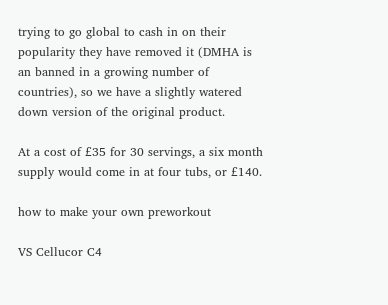trying to go global to cash in on their popularity they have removed it (DMHA is an banned in a growing number of countries), so we have a slightly watered down version of the original product.

At a cost of £35 for 30 servings, a six month supply would come in at four tubs, or £140.

how to make your own preworkout

VS Cellucor C4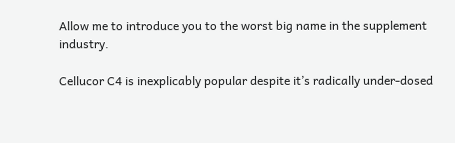Allow me to introduce you to the worst big name in the supplement industry.

Cellucor C4 is inexplicably popular despite it’s radically under-dosed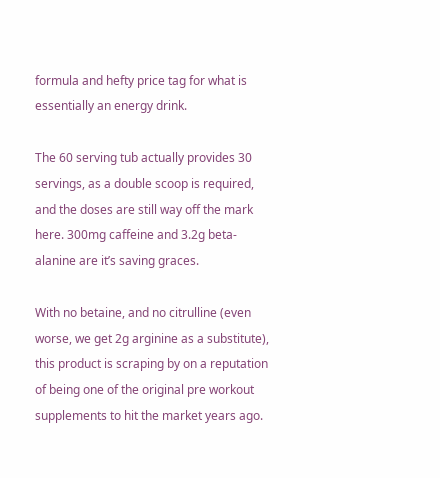formula and hefty price tag for what is essentially an energy drink.

The 60 serving tub actually provides 30 servings, as a double scoop is required, and the doses are still way off the mark here. 300mg caffeine and 3.2g beta-alanine are it’s saving graces.

With no betaine, and no citrulline (even worse, we get 2g arginine as a substitute), this product is scraping by on a reputation of being one of the original pre workout supplements to hit the market years ago.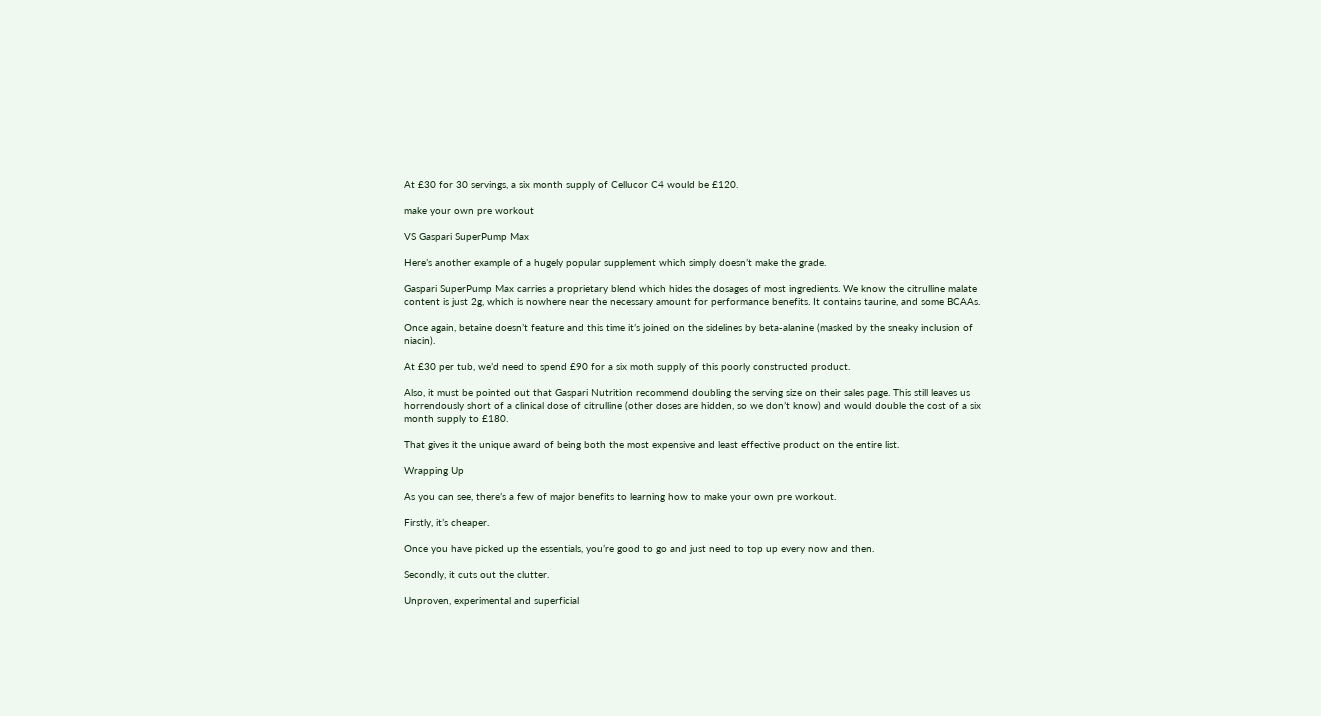At £30 for 30 servings, a six month supply of Cellucor C4 would be £120.

make your own pre workout

VS Gaspari SuperPump Max

Here’s another example of a hugely popular supplement which simply doesn’t make the grade.

Gaspari SuperPump Max carries a proprietary blend which hides the dosages of most ingredients. We know the citrulline malate content is just 2g, which is nowhere near the necessary amount for performance benefits. It contains taurine, and some BCAAs.

Once again, betaine doesn’t feature and this time it’s joined on the sidelines by beta-alanine (masked by the sneaky inclusion of niacin).

At £30 per tub, we’d need to spend £90 for a six moth supply of this poorly constructed product.

Also, it must be pointed out that Gaspari Nutrition recommend doubling the serving size on their sales page. This still leaves us horrendously short of a clinical dose of citrulline (other doses are hidden, so we don’t know) and would double the cost of a six month supply to £180.

That gives it the unique award of being both the most expensive and least effective product on the entire list.

Wrapping Up

As you can see, there’s a few of major benefits to learning how to make your own pre workout.

Firstly, it’s cheaper.

Once you have picked up the essentials, you’re good to go and just need to top up every now and then.

Secondly, it cuts out the clutter.

Unproven, experimental and superficial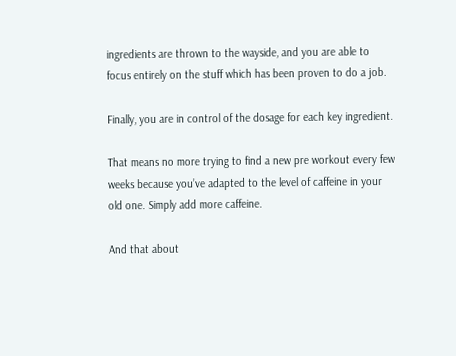ingredients are thrown to the wayside, and you are able to focus entirely on the stuff which has been proven to do a job.

Finally, you are in control of the dosage for each key ingredient.

That means no more trying to find a new pre workout every few weeks because you’ve adapted to the level of caffeine in your old one. Simply add more caffeine.

And that about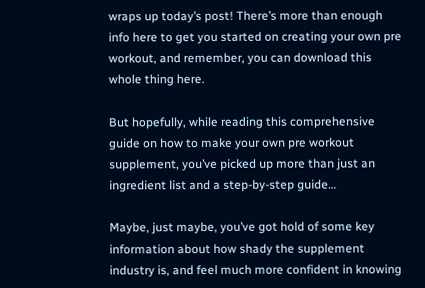wraps up today’s post! There’s more than enough info here to get you started on creating your own pre workout, and remember, you can download this whole thing here.

But hopefully, while reading this comprehensive guide on how to make your own pre workout supplement, you’ve picked up more than just an ingredient list and a step-by-step guide…

Maybe, just maybe, you’ve got hold of some key information about how shady the supplement industry is, and feel much more confident in knowing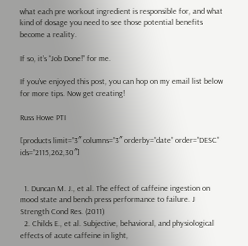what each pre workout ingredient is responsible for, and what kind of dosage you need to see those potential benefits become a reality.

If so, it’s “Job Done!” for me.

If you’ve enjoyed this post, you can hop on my email list below for more tips. Now get creating!

Russ Howe PTI

[products limit=”3″ columns=”3″ orderby=”date” order=”DESC” ids=”2115,262,30″]


  1. Duncan M. J., et al. The effect of caffeine ingestion on mood state and bench press performance to failure. J Strength Cond Res. (2011)
  2. Childs E., et al. Subjective, behavioral, and physiological effects of acute caffeine in light,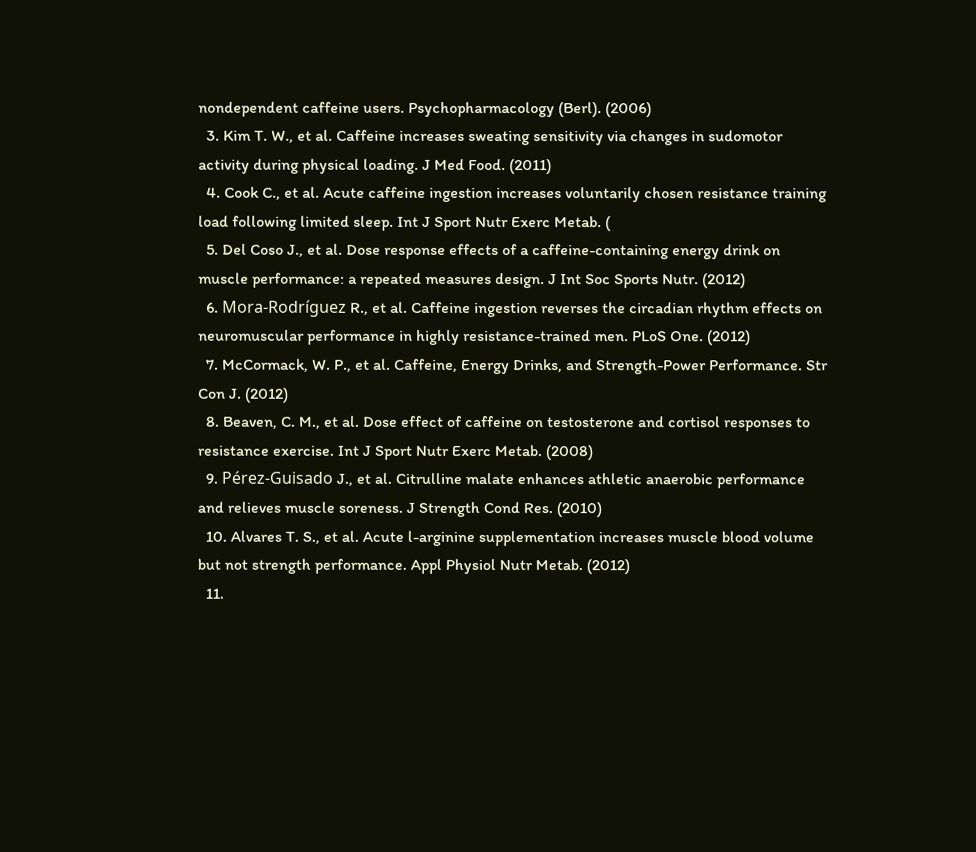nondependent caffeine users. Psychopharmacology (Berl). (2006)
  3. Kim T. W., et al. Caffeine increases sweating sensitivity via changes in sudomotor activity during physical loading. J Med Food. (2011)
  4. Cook C., et al. Acute caffeine ingestion increases voluntarily chosen resistance training load following limited sleep. Int J Sport Nutr Exerc Metab. (
  5. Del Coso J., et al. Dose response effects of a caffeine-containing energy drink on muscle performance: a repeated measures design. J Int Soc Sports Nutr. (2012)
  6. Mora-Rodríguez R., et al. Caffeine ingestion reverses the circadian rhythm effects on neuromuscular performance in highly resistance-trained men. PLoS One. (2012)
  7. McCormack, W. P., et al. Caffeine, Energy Drinks, and Strength-Power Performance. Str Con J. (2012)
  8. Beaven, C. M., et al. Dose effect of caffeine on testosterone and cortisol responses to resistance exercise. Int J Sport Nutr Exerc Metab. (2008)
  9. Pérez-Guisado J., et al. Citrulline malate enhances athletic anaerobic performance and relieves muscle soreness. J Strength Cond Res. (2010)
  10. Alvares T. S., et al. Acute l-arginine supplementation increases muscle blood volume but not strength performance. Appl Physiol Nutr Metab. (2012)
  11.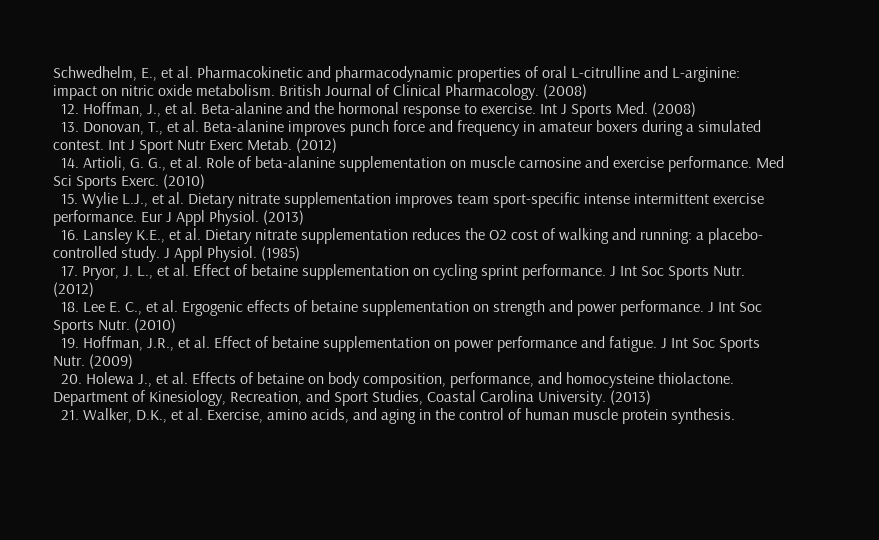Schwedhelm, E., et al. Pharmacokinetic and pharmacodynamic properties of oral L-citrulline and L-arginine: impact on nitric oxide metabolism. British Journal of Clinical Pharmacology. (2008)
  12. Hoffman, J., et al. Beta-alanine and the hormonal response to exercise. Int J Sports Med. (2008)
  13. Donovan, T., et al. Beta-alanine improves punch force and frequency in amateur boxers during a simulated contest. Int J Sport Nutr Exerc Metab. (2012)
  14. Artioli, G. G., et al. Role of beta-alanine supplementation on muscle carnosine and exercise performance. Med Sci Sports Exerc. (2010)
  15. Wylie L.J., et al. Dietary nitrate supplementation improves team sport-specific intense intermittent exercise performance. Eur J Appl Physiol. (2013)
  16. Lansley K.E., et al. Dietary nitrate supplementation reduces the O2 cost of walking and running: a placebo-controlled study. J Appl Physiol. (1985)
  17. Pryor, J. L., et al. Effect of betaine supplementation on cycling sprint performance. J Int Soc Sports Nutr. (2012)
  18. Lee E. C., et al. Ergogenic effects of betaine supplementation on strength and power performance. J Int Soc Sports Nutr. (2010)
  19. Hoffman, J.R., et al. Effect of betaine supplementation on power performance and fatigue. J Int Soc Sports Nutr. (2009)
  20. Holewa J., et al. Effects of betaine on body composition, performance, and homocysteine thiolactone. Department of Kinesiology, Recreation, and Sport Studies, Coastal Carolina University. (2013)
  21. Walker, D.K., et al. Exercise, amino acids, and aging in the control of human muscle protein synthesis.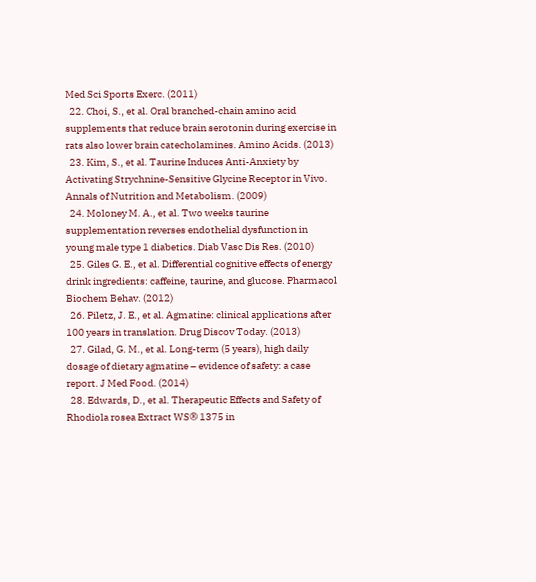Med Sci Sports Exerc. (2011)
  22. Choi, S., et al. Oral branched-chain amino acid supplements that reduce brain serotonin during exercise in rats also lower brain catecholamines. Amino Acids. (2013)
  23. Kim, S., et al. Taurine Induces Anti-Anxiety by Activating Strychnine-Sensitive Glycine Receptor in Vivo. Annals of Nutrition and Metabolism. (2009)
  24. Moloney M. A., et al. Two weeks taurine supplementation reverses endothelial dysfunction in young male type 1 diabetics. Diab Vasc Dis Res. (2010)
  25. Giles G. E., et al. Differential cognitive effects of energy drink ingredients: caffeine, taurine, and glucose. Pharmacol Biochem Behav. (2012)
  26. Piletz, J. E., et al. Agmatine: clinical applications after 100 years in translation. Drug Discov Today. (2013)
  27. Gilad, G. M., et al. Long-term (5 years), high daily dosage of dietary agmatine – evidence of safety: a case report. J Med Food. (2014)
  28. Edwards, D., et al. Therapeutic Effects and Safety of Rhodiola rosea Extract WS® 1375 in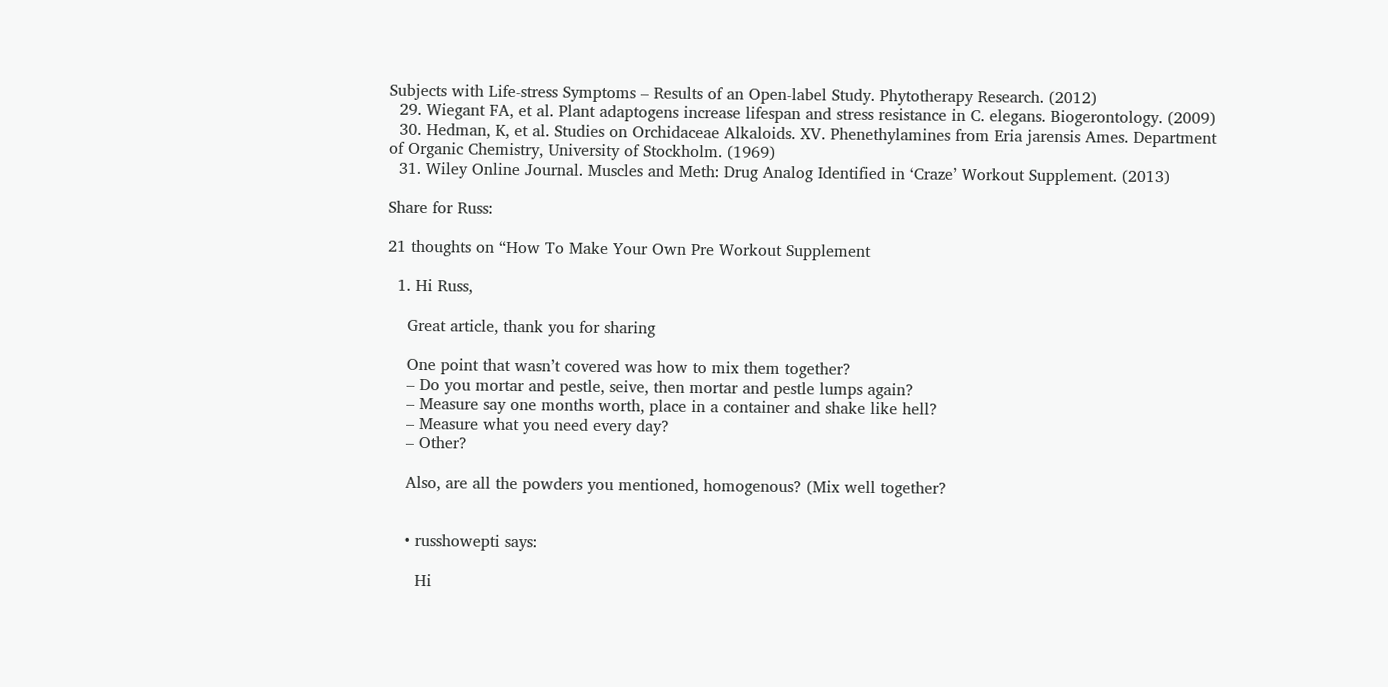Subjects with Life-stress Symptoms – Results of an Open-label Study. Phytotherapy Research. (2012)
  29. Wiegant FA, et al. Plant adaptogens increase lifespan and stress resistance in C. elegans. Biogerontology. (2009)
  30. Hedman, K, et al. Studies on Orchidaceae Alkaloids. XV. Phenethylamines from Eria jarensis Ames. Department of Organic Chemistry, University of Stockholm. (1969)
  31. Wiley Online Journal. Muscles and Meth: Drug Analog Identified in ‘Craze’ Workout Supplement. (2013)

Share for Russ:

21 thoughts on “How To Make Your Own Pre Workout Supplement

  1. Hi Russ,

    Great article, thank you for sharing

    One point that wasn’t covered was how to mix them together?
    – Do you mortar and pestle, seive, then mortar and pestle lumps again?
    – Measure say one months worth, place in a container and shake like hell?
    – Measure what you need every day?
    – Other?

    Also, are all the powders you mentioned, homogenous? (Mix well together?


    • russhowepti says:

      Hi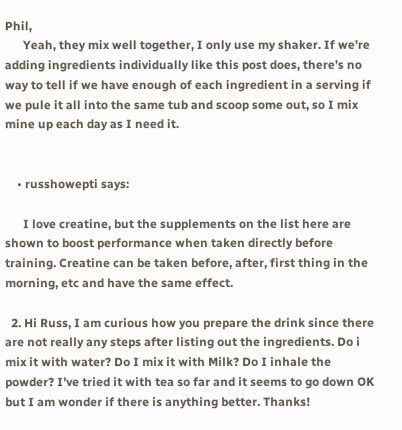Phil,
      Yeah, they mix well together, I only use my shaker. If we’re adding ingredients individually like this post does, there’s no way to tell if we have enough of each ingredient in a serving if we pule it all into the same tub and scoop some out, so I mix mine up each day as I need it.


    • russhowepti says:

      I love creatine, but the supplements on the list here are shown to boost performance when taken directly before training. Creatine can be taken before, after, first thing in the morning, etc and have the same effect.

  2. Hi Russ, I am curious how you prepare the drink since there are not really any steps after listing out the ingredients. Do i mix it with water? Do I mix it with Milk? Do I inhale the powder? I’ve tried it with tea so far and it seems to go down OK but I am wonder if there is anything better. Thanks!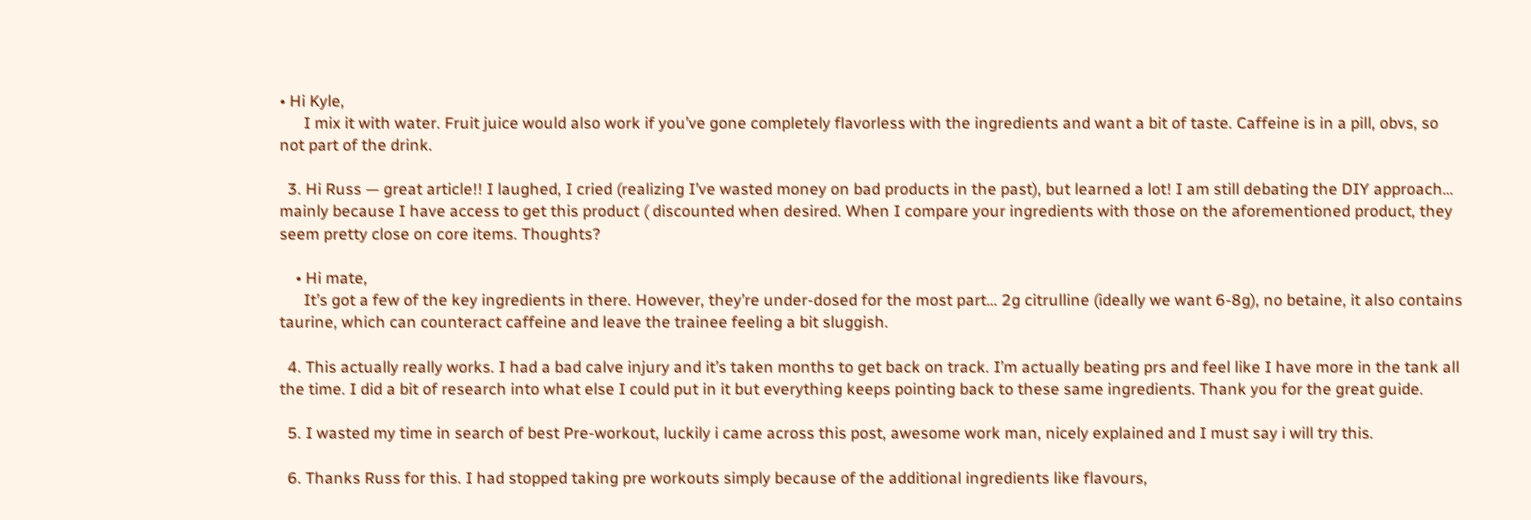• Hi Kyle,
      I mix it with water. Fruit juice would also work if you’ve gone completely flavorless with the ingredients and want a bit of taste. Caffeine is in a pill, obvs, so not part of the drink.

  3. Hi Russ — great article!! I laughed, I cried (realizing I’ve wasted money on bad products in the past), but learned a lot! I am still debating the DIY approach… mainly because I have access to get this product ( discounted when desired. When I compare your ingredients with those on the aforementioned product, they seem pretty close on core items. Thoughts?

    • Hi mate,
      It’s got a few of the key ingredients in there. However, they’re under-dosed for the most part… 2g citrulline (ideally we want 6-8g), no betaine, it also contains taurine, which can counteract caffeine and leave the trainee feeling a bit sluggish.

  4. This actually really works. I had a bad calve injury and it’s taken months to get back on track. I’m actually beating prs and feel like I have more in the tank all the time. I did a bit of research into what else I could put in it but everything keeps pointing back to these same ingredients. Thank you for the great guide.

  5. I wasted my time in search of best Pre-workout, luckily i came across this post, awesome work man, nicely explained and I must say i will try this.

  6. Thanks Russ for this. I had stopped taking pre workouts simply because of the additional ingredients like flavours,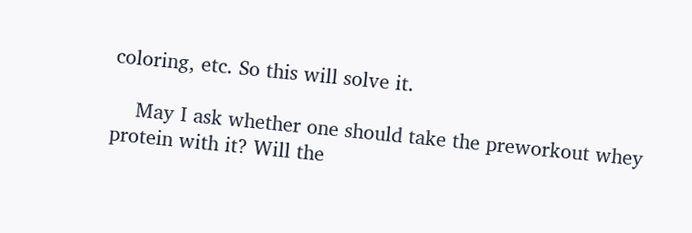coloring, etc. So this will solve it.

    May I ask whether one should take the preworkout whey protein with it? Will the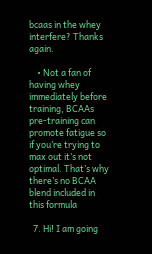bcaas in the whey interfere? Thanks again.

    • Not a fan of having whey immediately before training, BCAAs pre-training can promote fatigue so if you’re trying to max out it’s not optimal. That’s why there’s no BCAA blend included in this formula

  7. Hi! I am going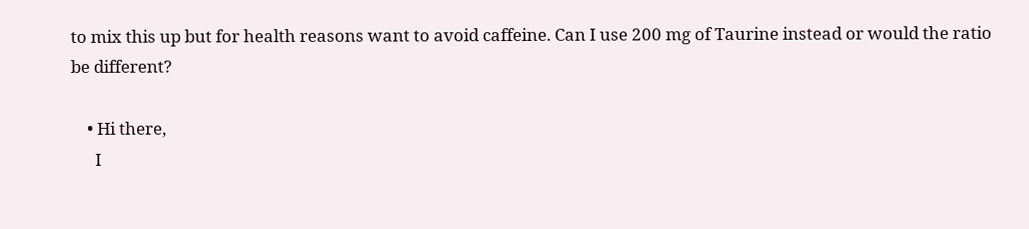to mix this up but for health reasons want to avoid caffeine. Can I use 200 mg of Taurine instead or would the ratio be different?

    • Hi there,
      I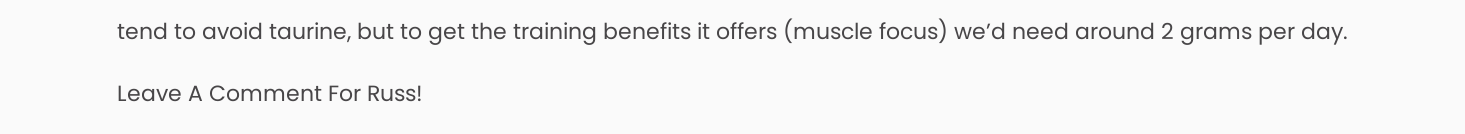tend to avoid taurine, but to get the training benefits it offers (muscle focus) we’d need around 2 grams per day.

Leave A Comment For Russ!